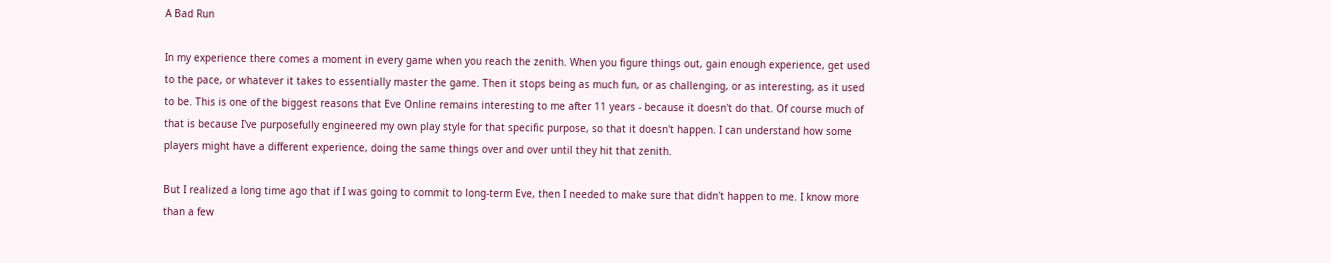A Bad Run

In my experience there comes a moment in every game when you reach the zenith. When you figure things out, gain enough experience, get used to the pace, or whatever it takes to essentially master the game. Then it stops being as much fun, or as challenging, or as interesting, as it used to be. This is one of the biggest reasons that Eve Online remains interesting to me after 11 years - because it doesn't do that. Of course much of that is because I've purposefully engineered my own play style for that specific purpose, so that it doesn't happen. I can understand how some players might have a different experience, doing the same things over and over until they hit that zenith.

But I realized a long time ago that if I was going to commit to long-term Eve, then I needed to make sure that didn't happen to me. I know more than a few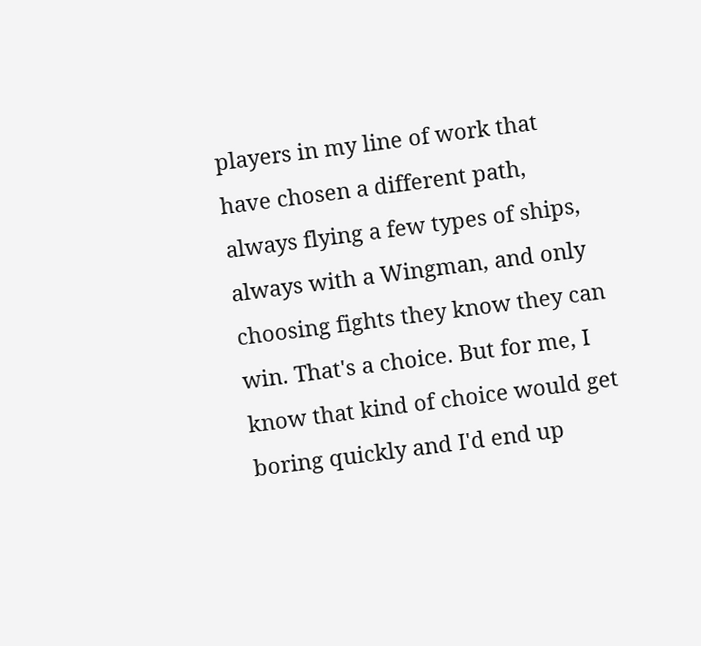players in my line of work that have chosen a different path, always flying a few types of ships, always with a Wingman, and only choosing fights they know they can win. That's a choice. But for me, I know that kind of choice would get boring quickly and I'd end up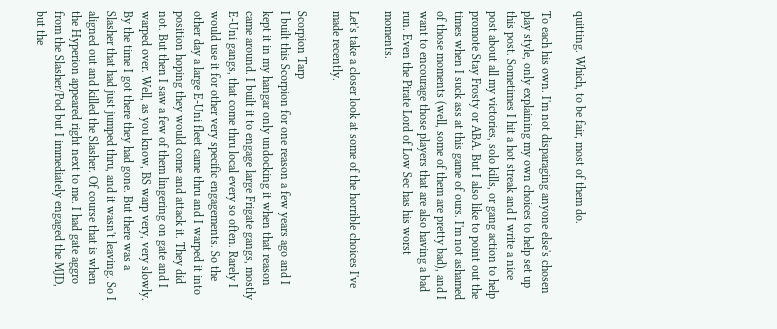quitting. Which, to be fair, most of them do.

To each his own. I'm not disparaging anyone else's chosen play style, only explaining my own choices to help set up this post. Sometimes I hit a hot streak and I write a nice post about all my victories, solo kills, or gang action to help promote Stay Frosty or ABA. But I also like to point out the times when I suck ass at this game of ours. I'm not ashamed of those moments (well, some of them are pretty bad), and I want to encourage those players that are also having a bad run. Even the Pirate Lord of Low Sec has his worst moments.

Let's take a closer look at some of the horrible choices I've made recently.

Scorpion Tarp
I built this Scorpion for one reason a few years ago and I kept it in my hangar only undocking it when that reason came around. I built it to engage large Frigate gangs, mostly E-Uni gangs, that come thru local every so often. Rarely I would use it for other very specific engagements. So the other day a large E-Uni fleet came thru and I warped it into position hoping they would come and attack it. They did not. But then I saw a few of them lingering on gate and I warped over. Well, as you know, BS warp very, very slowly. By the time I got there they had gone. But there was a Slasher that had just jumped thru, and it wasn't leaving. So I aligned out and killed the Slasher. Of course that is when the Hyperion appeared right next to me. I had gate aggro from the Slasher/Pod but I immediately engaged the MJD, but the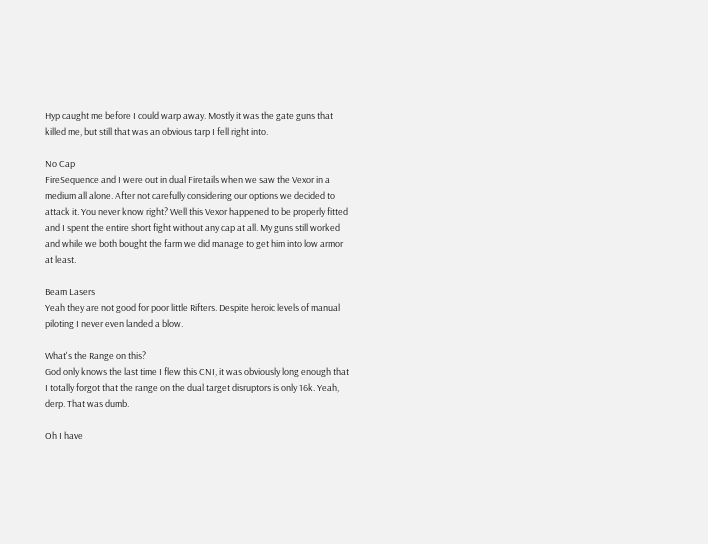Hyp caught me before I could warp away. Mostly it was the gate guns that killed me, but still that was an obvious tarp I fell right into.

No Cap
FireSequence and I were out in dual Firetails when we saw the Vexor in a medium all alone. After not carefully considering our options we decided to attack it. You never know right? Well this Vexor happened to be properly fitted and I spent the entire short fight without any cap at all. My guns still worked and while we both bought the farm we did manage to get him into low armor at least.

Beam Lasers
Yeah they are not good for poor little Rifters. Despite heroic levels of manual piloting I never even landed a blow.

What's the Range on this?
God only knows the last time I flew this CNI, it was obviously long enough that I totally forgot that the range on the dual target disruptors is only 16k. Yeah, derp. That was dumb.

Oh I have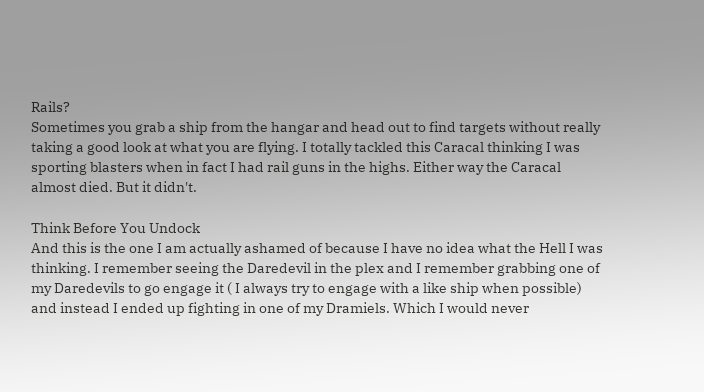Rails?
Sometimes you grab a ship from the hangar and head out to find targets without really taking a good look at what you are flying. I totally tackled this Caracal thinking I was sporting blasters when in fact I had rail guns in the highs. Either way the Caracal almost died. But it didn't.

Think Before You Undock
And this is the one I am actually ashamed of because I have no idea what the Hell I was thinking. I remember seeing the Daredevil in the plex and I remember grabbing one of my Daredevils to go engage it ( I always try to engage with a like ship when possible) and instead I ended up fighting in one of my Dramiels. Which I would never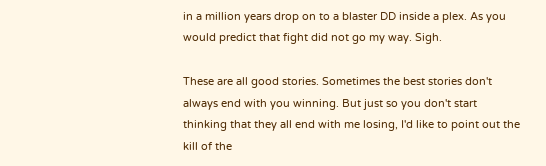in a million years drop on to a blaster DD inside a plex. As you would predict that fight did not go my way. Sigh.

These are all good stories. Sometimes the best stories don't always end with you winning. But just so you don't start thinking that they all end with me losing, I'd like to point out the kill of the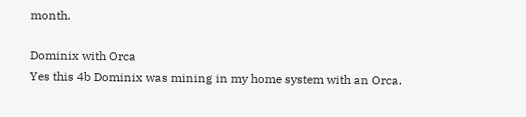month.

Dominix with Orca
Yes this 4b Dominix was mining in my home system with an Orca.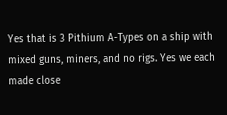Yes that is 3 Pithium A-Types on a ship with mixed guns, miners, and no rigs. Yes we each made close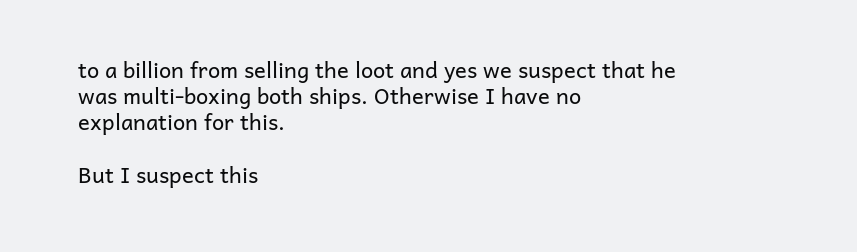to a billion from selling the loot and yes we suspect that he was multi-boxing both ships. Otherwise I have no explanation for this.

But I suspect this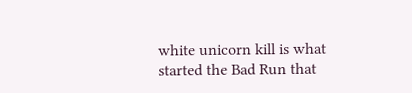white unicorn kill is what started the Bad Run that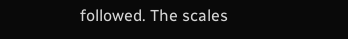followed. The scales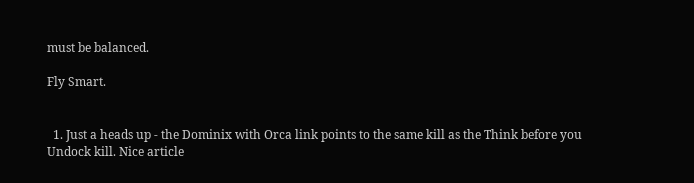must be balanced.

Fly Smart.


  1. Just a heads up - the Dominix with Orca link points to the same kill as the Think before you Undock kill. Nice article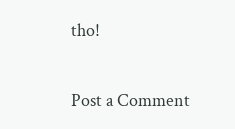tho!


Post a Comment